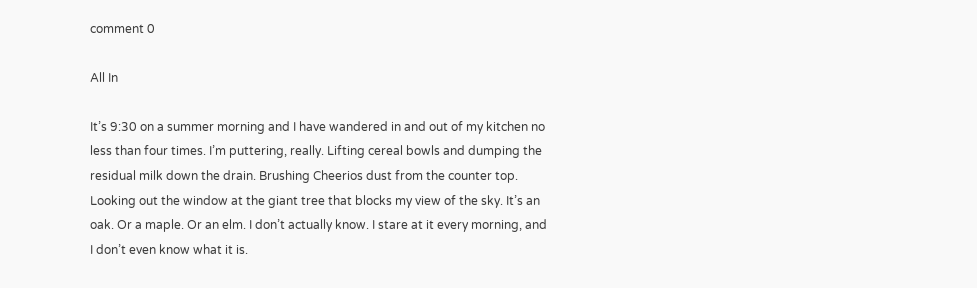comment 0

All In

It’s 9:30 on a summer morning and I have wandered in and out of my kitchen no less than four times. I’m puttering, really. Lifting cereal bowls and dumping the residual milk down the drain. Brushing Cheerios dust from the counter top. Looking out the window at the giant tree that blocks my view of the sky. It’s an oak. Or a maple. Or an elm. I don’t actually know. I stare at it every morning, and I don’t even know what it is.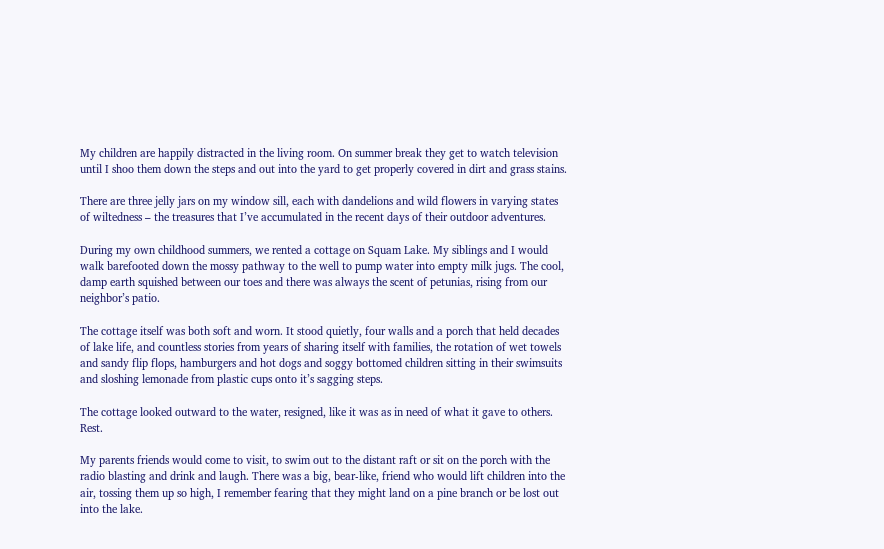My children are happily distracted in the living room. On summer break they get to watch television until I shoo them down the steps and out into the yard to get properly covered in dirt and grass stains.

There are three jelly jars on my window sill, each with dandelions and wild flowers in varying states of wiltedness – the treasures that I’ve accumulated in the recent days of their outdoor adventures.

During my own childhood summers, we rented a cottage on Squam Lake. My siblings and I would walk barefooted down the mossy pathway to the well to pump water into empty milk jugs. The cool, damp earth squished between our toes and there was always the scent of petunias, rising from our neighbor’s patio.

The cottage itself was both soft and worn. It stood quietly, four walls and a porch that held decades of lake life, and countless stories from years of sharing itself with families, the rotation of wet towels and sandy flip flops, hamburgers and hot dogs and soggy bottomed children sitting in their swimsuits and sloshing lemonade from plastic cups onto it’s sagging steps.

The cottage looked outward to the water, resigned, like it was as in need of what it gave to others. Rest.

My parents friends would come to visit, to swim out to the distant raft or sit on the porch with the radio blasting and drink and laugh. There was a big, bear-like, friend who would lift children into the air, tossing them up so high, I remember fearing that they might land on a pine branch or be lost out into the lake.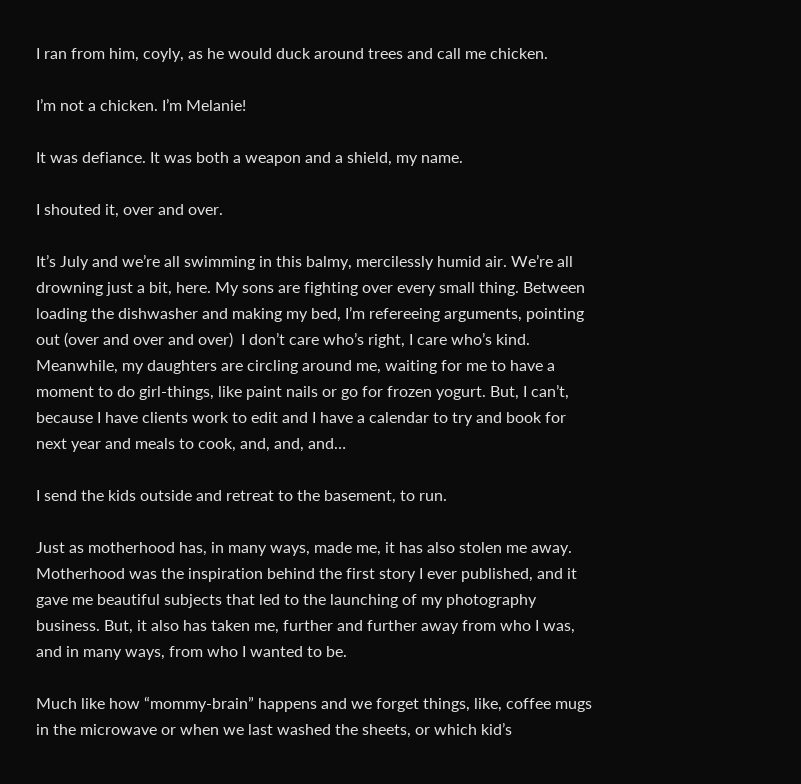I ran from him, coyly, as he would duck around trees and call me chicken.

I’m not a chicken. I’m Melanie!

It was defiance. It was both a weapon and a shield, my name.

I shouted it, over and over.

It’s July and we’re all swimming in this balmy, mercilessly humid air. We’re all drowning just a bit, here. My sons are fighting over every small thing. Between loading the dishwasher and making my bed, I’m refereeing arguments, pointing out (over and over and over)  I don’t care who’s right, I care who’s kind. Meanwhile, my daughters are circling around me, waiting for me to have a moment to do girl-things, like paint nails or go for frozen yogurt. But, I can’t, because I have clients work to edit and I have a calendar to try and book for next year and meals to cook, and, and, and…

I send the kids outside and retreat to the basement, to run.

Just as motherhood has, in many ways, made me, it has also stolen me away. Motherhood was the inspiration behind the first story I ever published, and it gave me beautiful subjects that led to the launching of my photography business. But, it also has taken me, further and further away from who I was, and in many ways, from who I wanted to be.

Much like how “mommy-brain” happens and we forget things, like, coffee mugs in the microwave or when we last washed the sheets, or which kid’s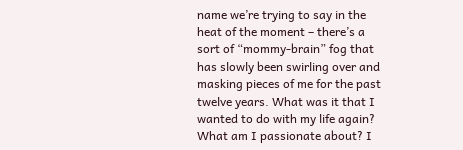name we’re trying to say in the heat of the moment – there’s a sort of “mommy-brain” fog that has slowly been swirling over and masking pieces of me for the past twelve years. What was it that I wanted to do with my life again? What am I passionate about? I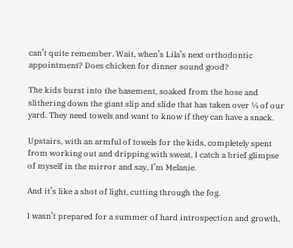can’t quite remember. Wait, when’s Lila’s next orthodontic appointment? Does chicken for dinner sound good?

The kids burst into the basement, soaked from the hose and slithering down the giant slip and slide that has taken over ⅓ of our yard. They need towels and want to know if they can have a snack.

Upstairs, with an armful of towels for the kids, completely spent from working out and dripping with sweat, I catch a brief glimpse of myself in the mirror and say, I’m Melanie.

And it’s like a shot of light, cutting through the fog.

I wasn’t prepared for a summer of hard introspection and growth,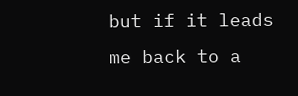but if it leads me back to a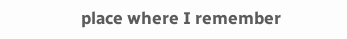place where I remember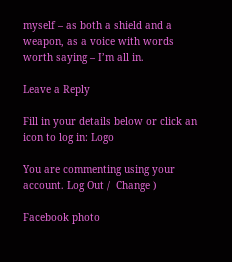myself – as both a shield and a weapon, as a voice with words worth saying – I’m all in.

Leave a Reply

Fill in your details below or click an icon to log in: Logo

You are commenting using your account. Log Out /  Change )

Facebook photo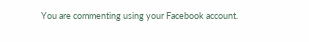You are commenting using your Facebook account.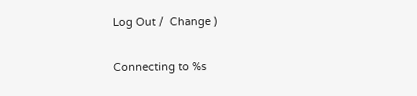Log Out /  Change )

Connecting to %s